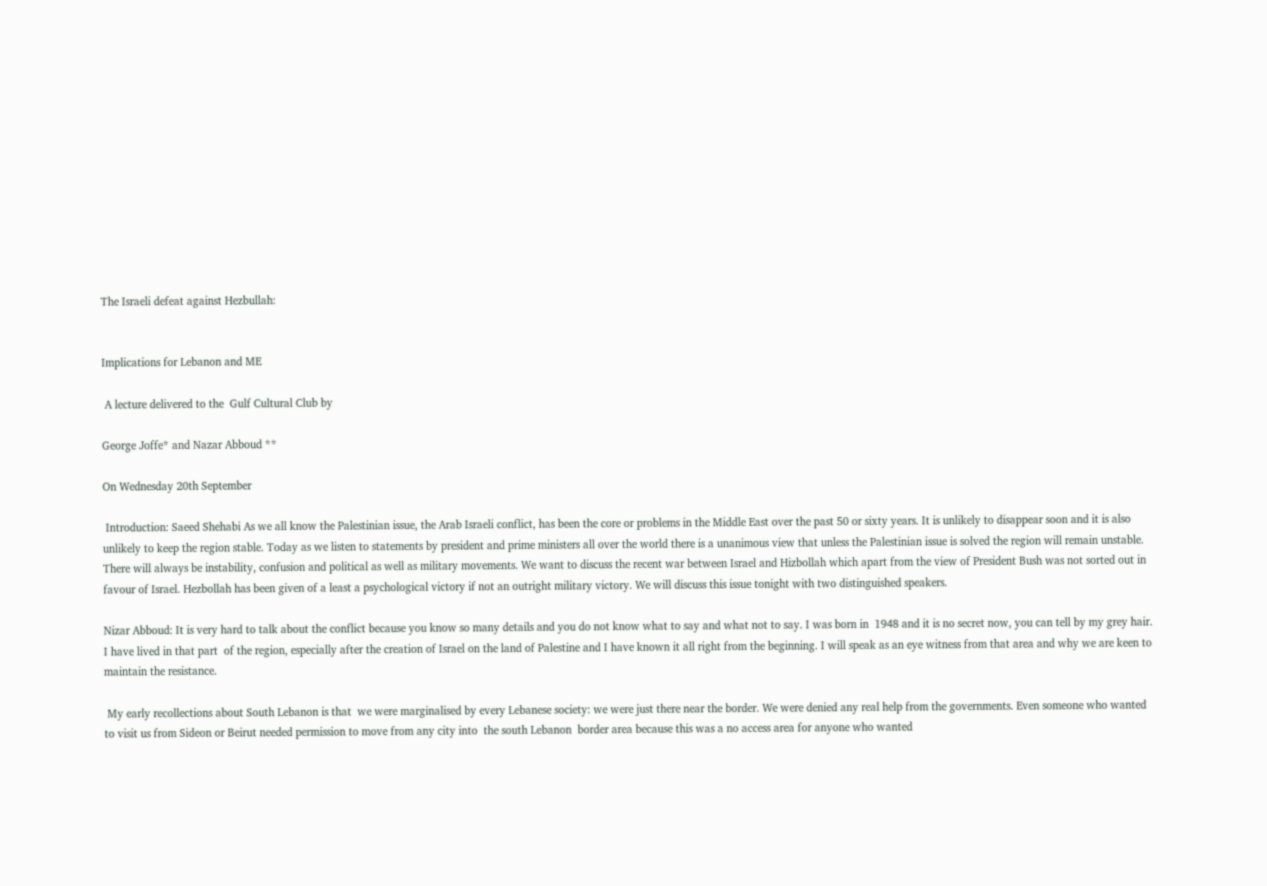The Israeli defeat against Hezbullah:


Implications for Lebanon and ME

 A lecture delivered to the  Gulf Cultural Club by

George Joffe* and Nazar Abboud **

On Wednesday 20th September

 Introduction: Saeed Shehabi As we all know the Palestinian issue, the Arab Israeli conflict, has been the core or problems in the Middle East over the past 50 or sixty years. It is unlikely to disappear soon and it is also unlikely to keep the region stable. Today as we listen to statements by president and prime ministers all over the world there is a unanimous view that unless the Palestinian issue is solved the region will remain unstable. There will always be instability, confusion and political as well as military movements. We want to discuss the recent war between Israel and Hizbollah which apart from the view of President Bush was not sorted out in favour of Israel. Hezbollah has been given of a least a psychological victory if not an outright military victory. We will discuss this issue tonight with two distinguished speakers.

Nizar Abboud: It is very hard to talk about the conflict because you know so many details and you do not know what to say and what not to say. I was born in  1948 and it is no secret now, you can tell by my grey hair. I have lived in that part  of the region, especially after the creation of Israel on the land of Palestine and I have known it all right from the beginning. I will speak as an eye witness from that area and why we are keen to maintain the resistance.

 My early recollections about South Lebanon is that  we were marginalised by every Lebanese society: we were just there near the border. We were denied any real help from the governments. Even someone who wanted to visit us from Sideon or Beirut needed permission to move from any city into  the south Lebanon  border area because this was a no access area for anyone who wanted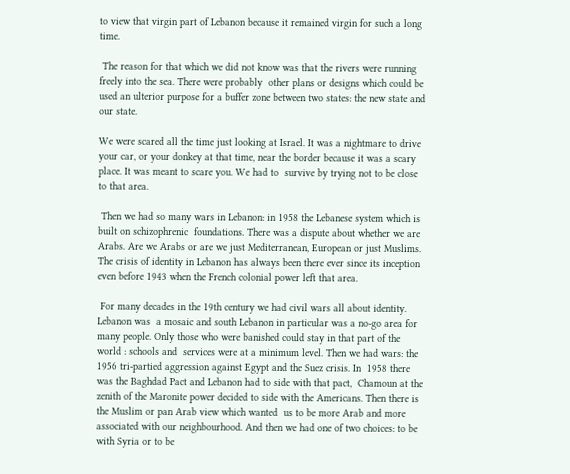to view that virgin part of Lebanon because it remained virgin for such a long time.

 The reason for that which we did not know was that the rivers were running freely into the sea. There were probably  other plans or designs which could be used an ulterior purpose for a buffer zone between two states: the new state and our state.

We were scared all the time just looking at Israel. It was a nightmare to drive your car, or your donkey at that time, near the border because it was a scary place. It was meant to scare you. We had to  survive by trying not to be close to that area.

 Then we had so many wars in Lebanon: in 1958 the Lebanese system which is  built on schizophrenic  foundations. There was a dispute about whether we are Arabs. Are we Arabs or are we just Mediterranean, European or just Muslims. The crisis of identity in Lebanon has always been there ever since its inception even before 1943 when the French colonial power left that area.

 For many decades in the 19th century we had civil wars all about identity. Lebanon was  a mosaic and south Lebanon in particular was a no-go area for many people. Only those who were banished could stay in that part of the world : schools and  services were at a minimum level. Then we had wars: the 1956 tri-partied aggression against Egypt and the Suez crisis. In  1958 there was the Baghdad Pact and Lebanon had to side with that pact,  Chamoun at the zenith of the Maronite power decided to side with the Americans. Then there is the Muslim or pan Arab view which wanted  us to be more Arab and more associated with our neighbourhood. And then we had one of two choices: to be with Syria or to be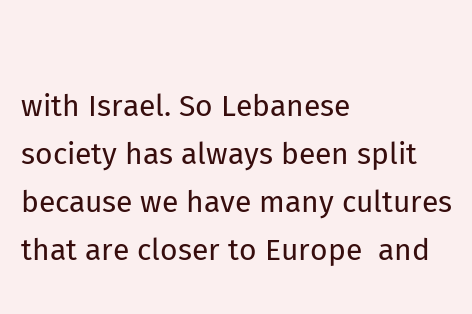with Israel. So Lebanese  society has always been split because we have many cultures that are closer to Europe  and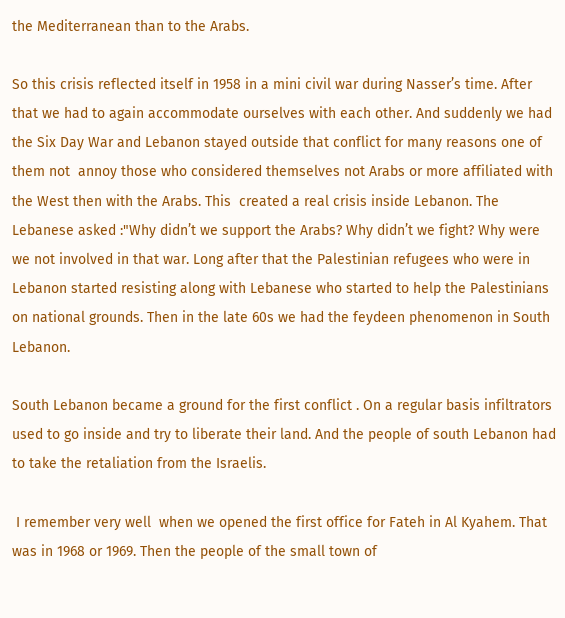the Mediterranean than to the Arabs.

So this crisis reflected itself in 1958 in a mini civil war during Nasser’s time. After that we had to again accommodate ourselves with each other. And suddenly we had the Six Day War and Lebanon stayed outside that conflict for many reasons one of them not  annoy those who considered themselves not Arabs or more affiliated with the West then with the Arabs. This  created a real crisis inside Lebanon. The Lebanese asked :"Why didn’t we support the Arabs? Why didn’t we fight? Why were we not involved in that war. Long after that the Palestinian refugees who were in Lebanon started resisting along with Lebanese who started to help the Palestinians on national grounds. Then in the late 60s we had the feydeen phenomenon in South Lebanon.

South Lebanon became a ground for the first conflict . On a regular basis infiltrators used to go inside and try to liberate their land. And the people of south Lebanon had to take the retaliation from the Israelis.

 I remember very well  when we opened the first office for Fateh in Al Kyahem. That was in 1968 or 1969. Then the people of the small town of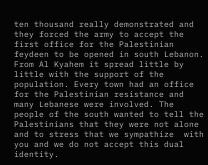ten thousand really demonstrated and they forced the army to accept the first office for the Palestinian feydeen to be opened in south Lebanon.  From Al Kyahem it spread little by little with the support of the population. Every town had an office for the Palestinian resistance and many Lebanese were involved. The people of the south wanted to tell the Palestinians that they were not alone and to stress that we sympathize  with you and we do not accept this dual identity.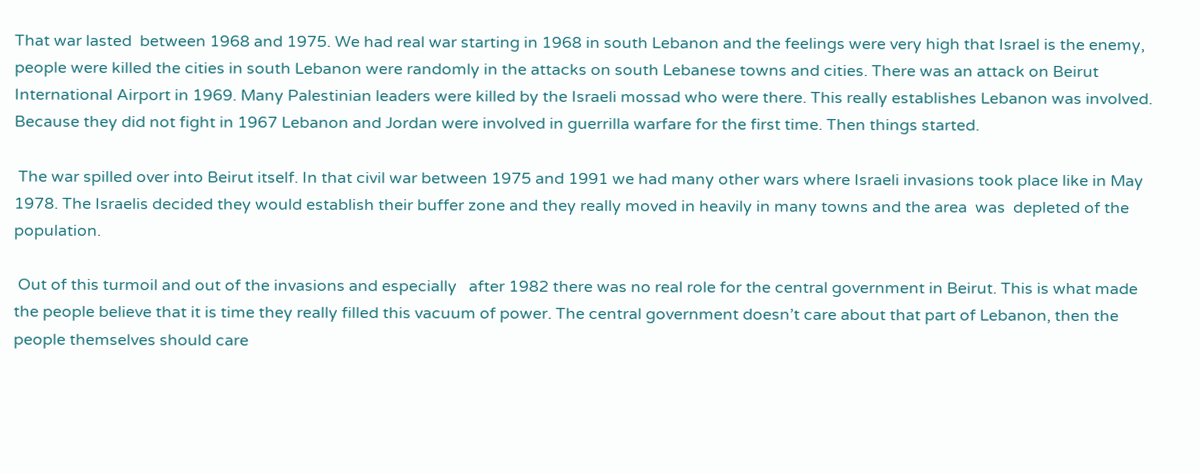That war lasted  between 1968 and 1975. We had real war starting in 1968 in south Lebanon and the feelings were very high that Israel is the enemy, people were killed the cities in south Lebanon were randomly in the attacks on south Lebanese towns and cities. There was an attack on Beirut International Airport in 1969. Many Palestinian leaders were killed by the Israeli mossad who were there. This really establishes Lebanon was involved. Because they did not fight in 1967 Lebanon and Jordan were involved in guerrilla warfare for the first time. Then things started.

 The war spilled over into Beirut itself. In that civil war between 1975 and 1991 we had many other wars where Israeli invasions took place like in May 1978. The Israelis decided they would establish their buffer zone and they really moved in heavily in many towns and the area  was  depleted of the population.

 Out of this turmoil and out of the invasions and especially   after 1982 there was no real role for the central government in Beirut. This is what made the people believe that it is time they really filled this vacuum of power. The central government doesn’t care about that part of Lebanon, then the people themselves should care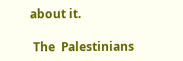about it.

 The  Palestinians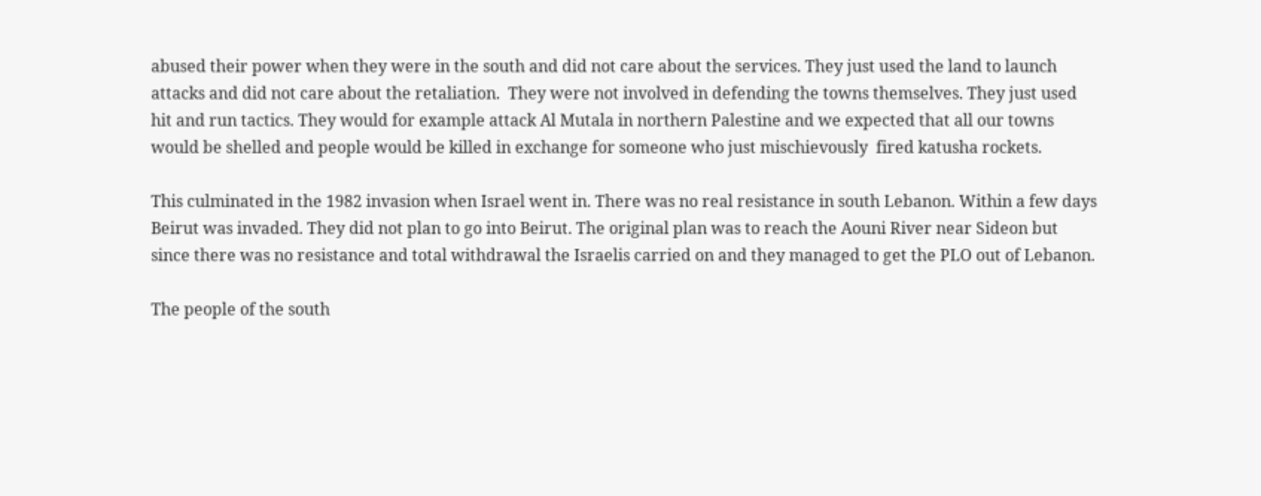abused their power when they were in the south and did not care about the services. They just used the land to launch attacks and did not care about the retaliation.  They were not involved in defending the towns themselves. They just used hit and run tactics. They would for example attack Al Mutala in northern Palestine and we expected that all our towns would be shelled and people would be killed in exchange for someone who just mischievously  fired katusha rockets.

This culminated in the 1982 invasion when Israel went in. There was no real resistance in south Lebanon. Within a few days Beirut was invaded. They did not plan to go into Beirut. The original plan was to reach the Aouni River near Sideon but since there was no resistance and total withdrawal the Israelis carried on and they managed to get the PLO out of Lebanon.

The people of the south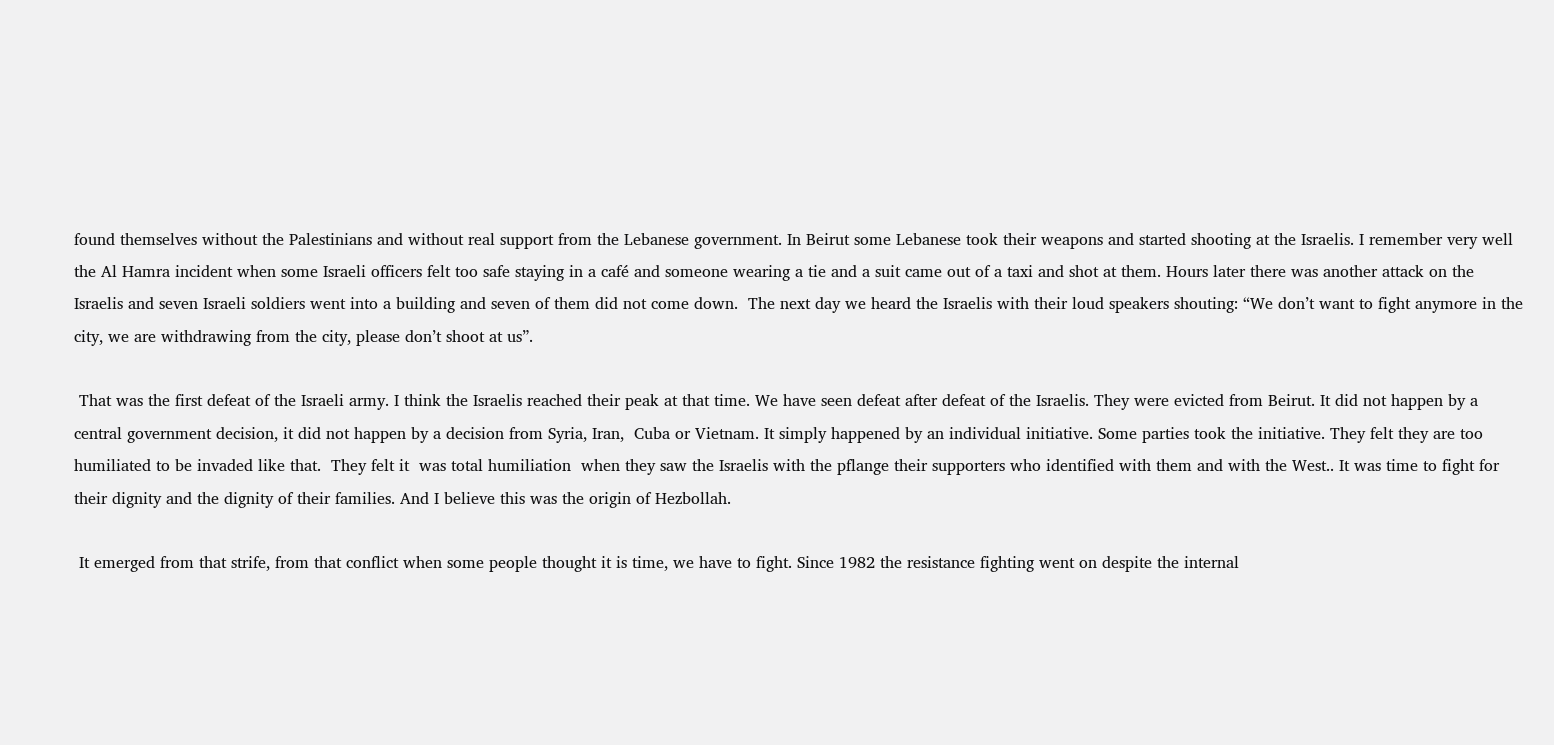found themselves without the Palestinians and without real support from the Lebanese government. In Beirut some Lebanese took their weapons and started shooting at the Israelis. I remember very well the Al Hamra incident when some Israeli officers felt too safe staying in a café and someone wearing a tie and a suit came out of a taxi and shot at them. Hours later there was another attack on the Israelis and seven Israeli soldiers went into a building and seven of them did not come down.  The next day we heard the Israelis with their loud speakers shouting: “We don’t want to fight anymore in the city, we are withdrawing from the city, please don’t shoot at us”.

 That was the first defeat of the Israeli army. I think the Israelis reached their peak at that time. We have seen defeat after defeat of the Israelis. They were evicted from Beirut. It did not happen by a central government decision, it did not happen by a decision from Syria, Iran,  Cuba or Vietnam. It simply happened by an individual initiative. Some parties took the initiative. They felt they are too humiliated to be invaded like that.  They felt it  was total humiliation  when they saw the Israelis with the pflange their supporters who identified with them and with the West.. It was time to fight for their dignity and the dignity of their families. And I believe this was the origin of Hezbollah.

 It emerged from that strife, from that conflict when some people thought it is time, we have to fight. Since 1982 the resistance fighting went on despite the internal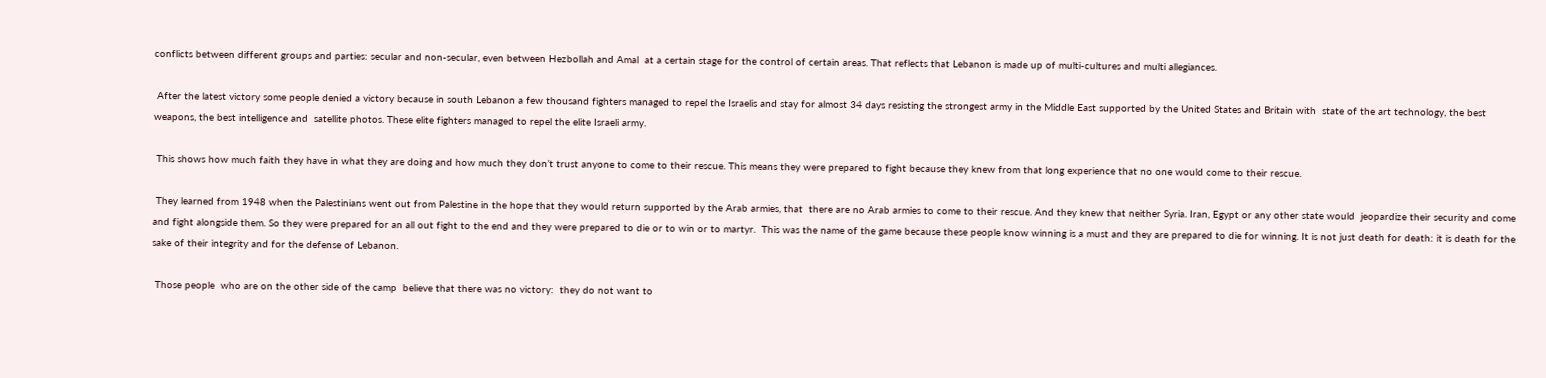conflicts between different groups and parties: secular and non-secular, even between Hezbollah and Amal  at a certain stage for the control of certain areas. That reflects that Lebanon is made up of multi-cultures and multi allegiances.

 After the latest victory some people denied a victory because in south Lebanon a few thousand fighters managed to repel the Israelis and stay for almost 34 days resisting the strongest army in the Middle East supported by the United States and Britain with  state of the art technology, the best weapons, the best intelligence and  satellite photos. These elite fighters managed to repel the elite Israeli army.

 This shows how much faith they have in what they are doing and how much they don’t trust anyone to come to their rescue. This means they were prepared to fight because they knew from that long experience that no one would come to their rescue.

 They learned from 1948 when the Palestinians went out from Palestine in the hope that they would return supported by the Arab armies, that  there are no Arab armies to come to their rescue. And they knew that neither Syria. Iran, Egypt or any other state would  jeopardize their security and come and fight alongside them. So they were prepared for an all out fight to the end and they were prepared to die or to win or to martyr.  This was the name of the game because these people know winning is a must and they are prepared to die for winning. It is not just death for death: it is death for the sake of their integrity and for the defense of Lebanon.

 Those people  who are on the other side of the camp  believe that there was no victory:  they do not want to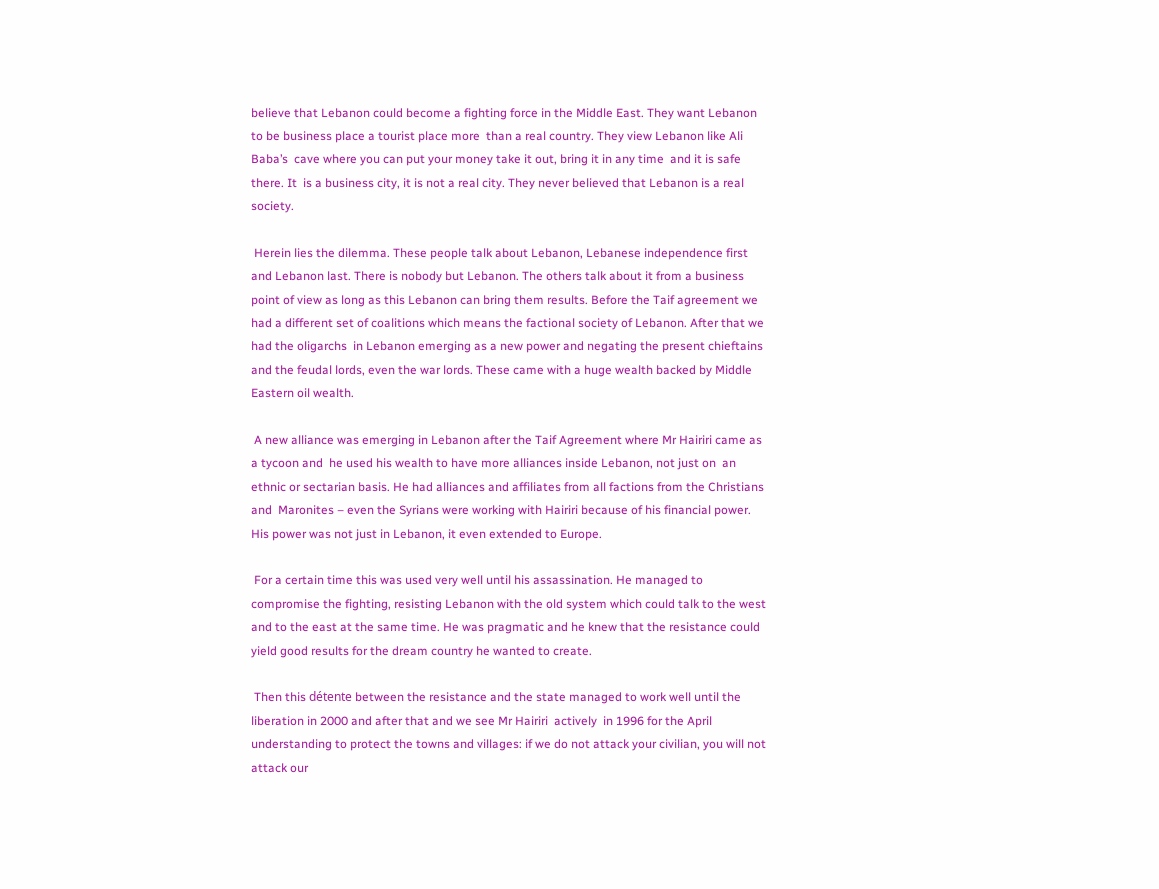believe that Lebanon could become a fighting force in the Middle East. They want Lebanon to be business place a tourist place more  than a real country. They view Lebanon like Ali Baba’s  cave where you can put your money take it out, bring it in any time  and it is safe there. It  is a business city, it is not a real city. They never believed that Lebanon is a real society.

 Herein lies the dilemma. These people talk about Lebanon, Lebanese independence first and Lebanon last. There is nobody but Lebanon. The others talk about it from a business  point of view as long as this Lebanon can bring them results. Before the Taif agreement we had a different set of coalitions which means the factional society of Lebanon. After that we had the oligarchs  in Lebanon emerging as a new power and negating the present chieftains and the feudal lords, even the war lords. These came with a huge wealth backed by Middle Eastern oil wealth.

 A new alliance was emerging in Lebanon after the Taif Agreement where Mr Hairiri came as a tycoon and  he used his wealth to have more alliances inside Lebanon, not just on  an ethnic or sectarian basis. He had alliances and affiliates from all factions from the Christians and  Maronites – even the Syrians were working with Hairiri because of his financial power. His power was not just in Lebanon, it even extended to Europe.

 For a certain time this was used very well until his assassination. He managed to compromise the fighting, resisting Lebanon with the old system which could talk to the west and to the east at the same time. He was pragmatic and he knew that the resistance could yield good results for the dream country he wanted to create.

 Then this détente between the resistance and the state managed to work well until the liberation in 2000 and after that and we see Mr Hairiri  actively  in 1996 for the April understanding to protect the towns and villages: if we do not attack your civilian, you will not attack our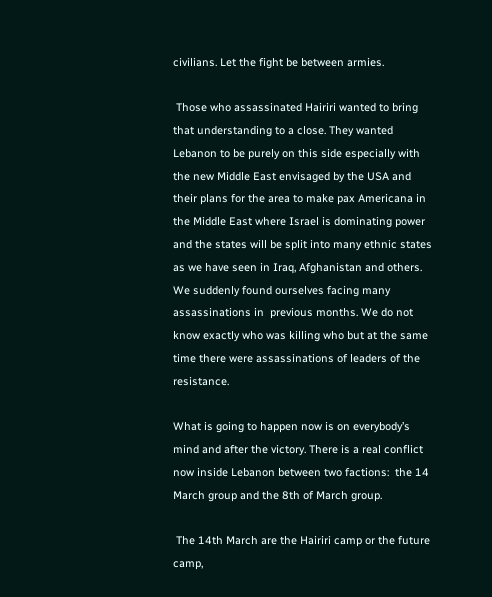civilians. Let the fight be between armies.

 Those who assassinated Hairiri wanted to bring that understanding to a close. They wanted Lebanon to be purely on this side especially with the new Middle East envisaged by the USA and their plans for the area to make pax Americana in the Middle East where Israel is dominating power and the states will be split into many ethnic states as we have seen in Iraq, Afghanistan and others. We suddenly found ourselves facing many assassinations in  previous months. We do not know exactly who was killing who but at the same time there were assassinations of leaders of the resistance.

What is going to happen now is on everybody’s mind and after the victory. There is a real conflict now inside Lebanon between two factions:  the 14 March group and the 8th of March group.

 The 14th March are the Hairiri camp or the future camp,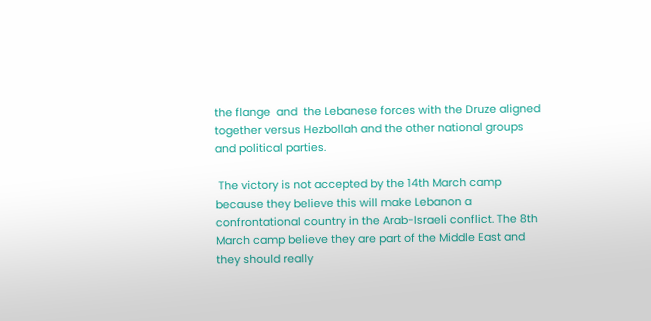the flange  and  the Lebanese forces with the Druze aligned together versus Hezbollah and the other national groups and political parties.

 The victory is not accepted by the 14th March camp because they believe this will make Lebanon a confrontational country in the Arab-Israeli conflict. The 8th March camp believe they are part of the Middle East and they should really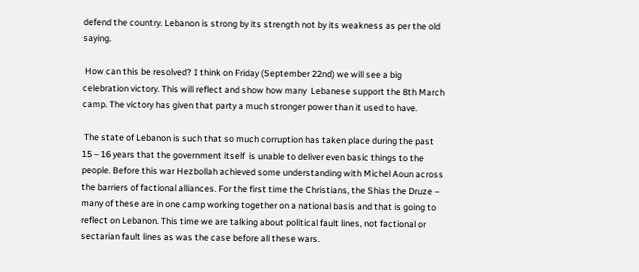defend the country. Lebanon is strong by its strength not by its weakness as per the old saying.

 How can this be resolved? I think on Friday (September 22nd) we will see a big celebration victory. This will reflect and show how many  Lebanese support the 8th March camp. The victory has given that party a much stronger power than it used to have.

 The state of Lebanon is such that so much corruption has taken place during the past 15 – 16 years that the government itself  is unable to deliver even basic things to the people. Before this war Hezbollah achieved some understanding with Michel Aoun across the barriers of factional alliances. For the first time the Christians, the Shias the Druze –  many of these are in one camp working together on a national basis and that is going to reflect on Lebanon. This time we are talking about political fault lines, not factional or sectarian fault lines as was the case before all these wars.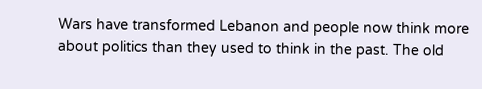Wars have transformed Lebanon and people now think more about politics than they used to think in the past. The old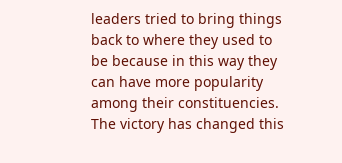leaders tried to bring things back to where they used to be because in this way they can have more popularity among their constituencies. The victory has changed this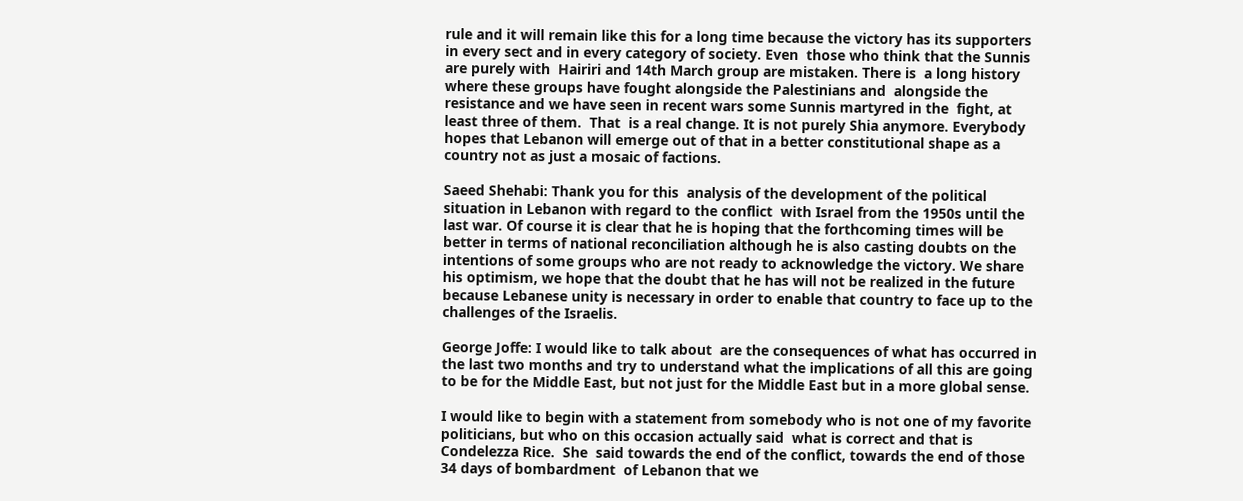rule and it will remain like this for a long time because the victory has its supporters in every sect and in every category of society. Even  those who think that the Sunnis are purely with  Hairiri and 14th March group are mistaken. There is  a long history where these groups have fought alongside the Palestinians and  alongside the resistance and we have seen in recent wars some Sunnis martyred in the  fight, at least three of them.  That  is a real change. It is not purely Shia anymore. Everybody hopes that Lebanon will emerge out of that in a better constitutional shape as a country not as just a mosaic of factions.

Saeed Shehabi: Thank you for this  analysis of the development of the political situation in Lebanon with regard to the conflict  with Israel from the 1950s until the last war. Of course it is clear that he is hoping that the forthcoming times will be better in terms of national reconciliation although he is also casting doubts on the intentions of some groups who are not ready to acknowledge the victory. We share his optimism, we hope that the doubt that he has will not be realized in the future because Lebanese unity is necessary in order to enable that country to face up to the challenges of the Israelis.

George Joffe: I would like to talk about  are the consequences of what has occurred in the last two months and try to understand what the implications of all this are going to be for the Middle East, but not just for the Middle East but in a more global sense.

I would like to begin with a statement from somebody who is not one of my favorite politicians, but who on this occasion actually said  what is correct and that is Condelezza Rice.  She  said towards the end of the conflict, towards the end of those 34 days of bombardment  of Lebanon that we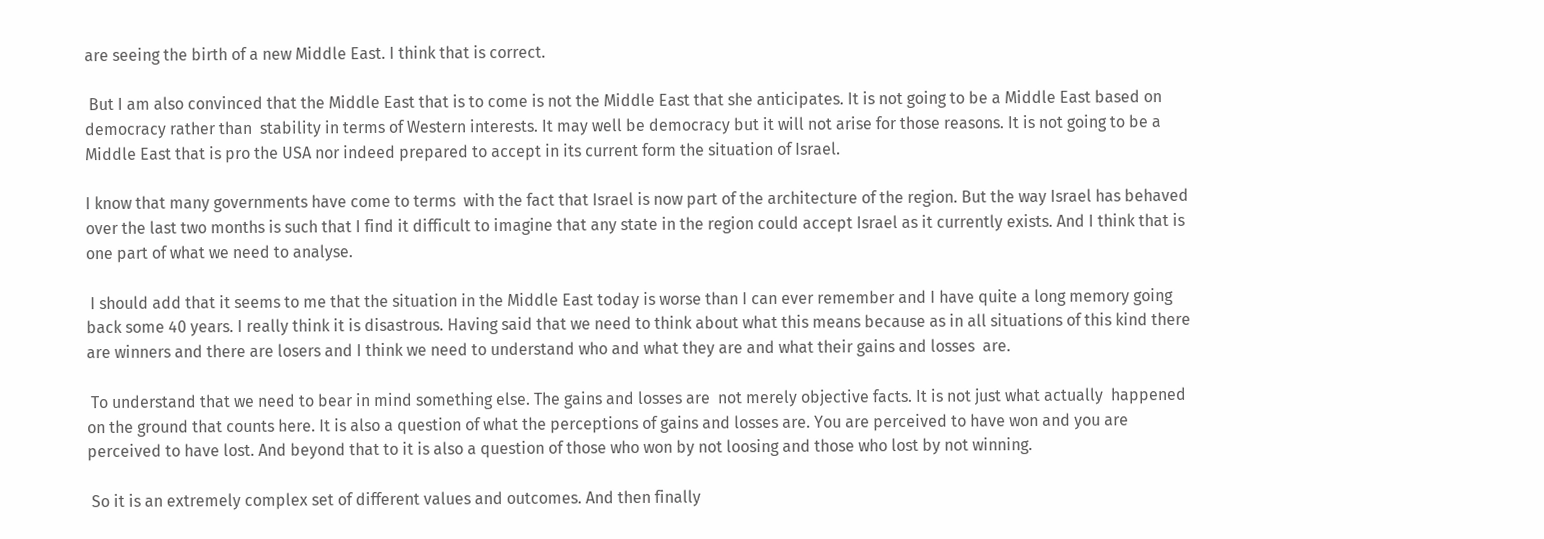are seeing the birth of a new Middle East. I think that is correct.

 But I am also convinced that the Middle East that is to come is not the Middle East that she anticipates. It is not going to be a Middle East based on democracy rather than  stability in terms of Western interests. It may well be democracy but it will not arise for those reasons. It is not going to be a Middle East that is pro the USA nor indeed prepared to accept in its current form the situation of Israel.

I know that many governments have come to terms  with the fact that Israel is now part of the architecture of the region. But the way Israel has behaved over the last two months is such that I find it difficult to imagine that any state in the region could accept Israel as it currently exists. And I think that is one part of what we need to analyse.

 I should add that it seems to me that the situation in the Middle East today is worse than I can ever remember and I have quite a long memory going back some 40 years. I really think it is disastrous. Having said that we need to think about what this means because as in all situations of this kind there are winners and there are losers and I think we need to understand who and what they are and what their gains and losses  are.

 To understand that we need to bear in mind something else. The gains and losses are  not merely objective facts. It is not just what actually  happened on the ground that counts here. It is also a question of what the perceptions of gains and losses are. You are perceived to have won and you are perceived to have lost. And beyond that to it is also a question of those who won by not loosing and those who lost by not winning.

 So it is an extremely complex set of different values and outcomes. And then finally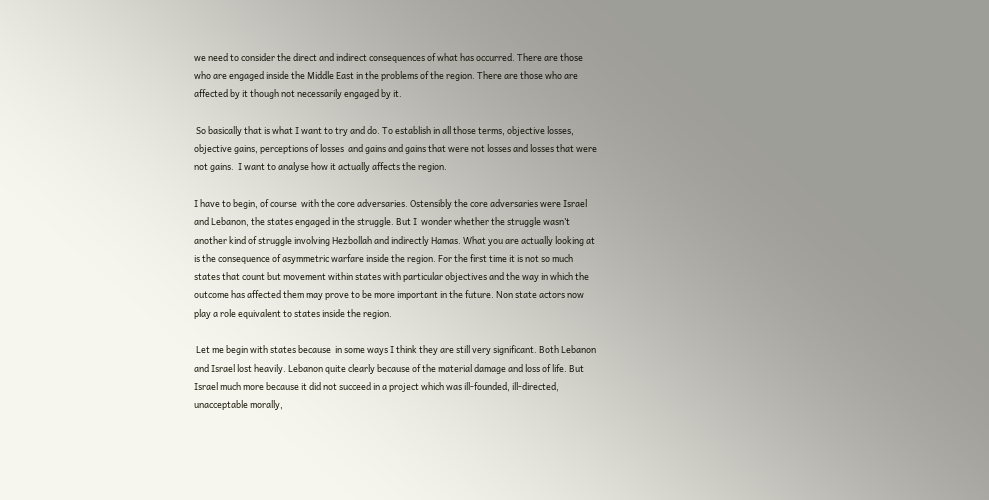we need to consider the direct and indirect consequences of what has occurred. There are those who are engaged inside the Middle East in the problems of the region. There are those who are affected by it though not necessarily engaged by it.

 So basically that is what I want to try and do. To establish in all those terms, objective losses, objective gains, perceptions of losses  and gains and gains that were not losses and losses that were not gains.  I want to analyse how it actually affects the region.

I have to begin, of course  with the core adversaries. Ostensibly the core adversaries were Israel and Lebanon, the states engaged in the struggle. But I  wonder whether the struggle wasn’t another kind of struggle involving Hezbollah and indirectly Hamas. What you are actually looking at is the consequence of asymmetric warfare inside the region. For the first time it is not so much states that count but movement within states with particular objectives and the way in which the outcome has affected them may prove to be more important in the future. Non state actors now play a role equivalent to states inside the region.

 Let me begin with states because  in some ways I think they are still very significant. Both Lebanon and Israel lost heavily. Lebanon quite clearly because of the material damage and loss of life. But Israel much more because it did not succeed in a project which was ill-founded, ill-directed, unacceptable morally,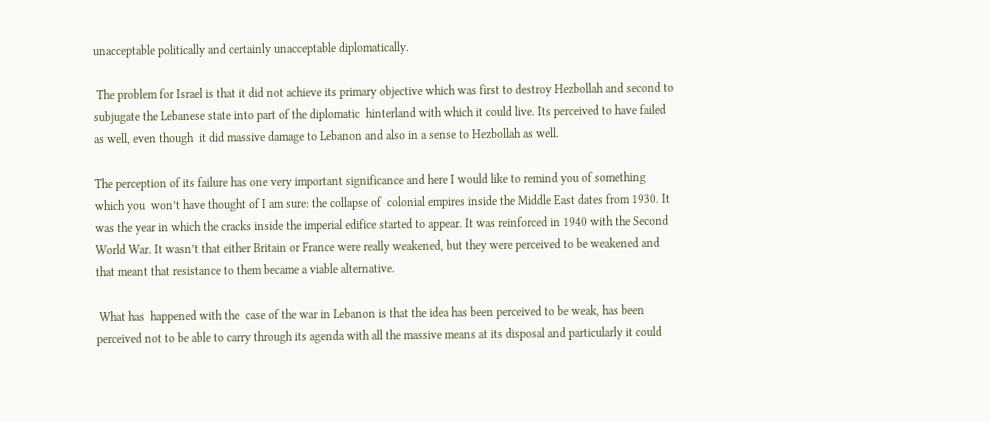unacceptable politically and certainly unacceptable diplomatically.

 The problem for Israel is that it did not achieve its primary objective which was first to destroy Hezbollah and second to subjugate the Lebanese state into part of the diplomatic  hinterland with which it could live. Its perceived to have failed as well, even though  it did massive damage to Lebanon and also in a sense to Hezbollah as well.

The perception of its failure has one very important significance and here I would like to remind you of something which you  won’t have thought of I am sure: the collapse of  colonial empires inside the Middle East dates from 1930. It was the year in which the cracks inside the imperial edifice started to appear. It was reinforced in 1940 with the Second World War. It wasn’t that either Britain or France were really weakened, but they were perceived to be weakened and that meant that resistance to them became a viable alternative.

 What has  happened with the  case of the war in Lebanon is that the idea has been perceived to be weak, has been perceived not to be able to carry through its agenda with all the massive means at its disposal and particularly it could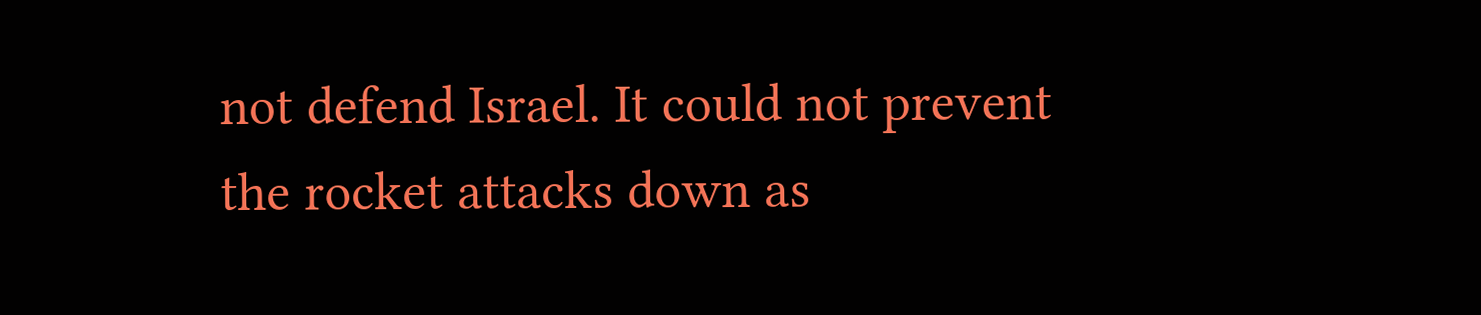not defend Israel. It could not prevent the rocket attacks down as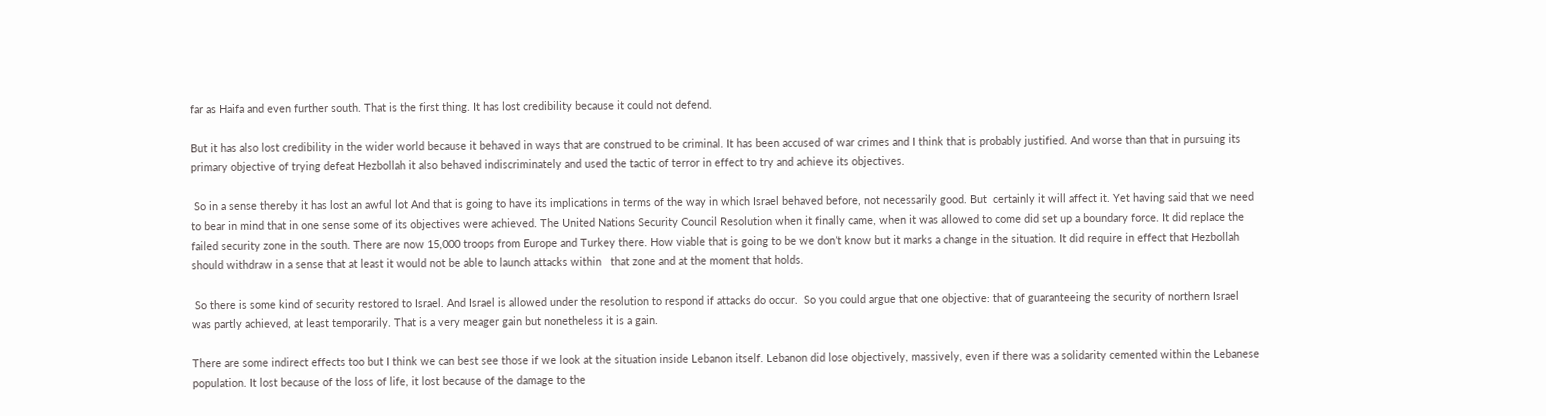far as Haifa and even further south. That is the first thing. It has lost credibility because it could not defend.

But it has also lost credibility in the wider world because it behaved in ways that are construed to be criminal. It has been accused of war crimes and I think that is probably justified. And worse than that in pursuing its primary objective of trying defeat Hezbollah it also behaved indiscriminately and used the tactic of terror in effect to try and achieve its objectives.

 So in a sense thereby it has lost an awful lot And that is going to have its implications in terms of the way in which Israel behaved before, not necessarily good. But  certainly it will affect it. Yet having said that we need to bear in mind that in one sense some of its objectives were achieved. The United Nations Security Council Resolution when it finally came, when it was allowed to come did set up a boundary force. It did replace the failed security zone in the south. There are now 15,000 troops from Europe and Turkey there. How viable that is going to be we don’t know but it marks a change in the situation. It did require in effect that Hezbollah should withdraw in a sense that at least it would not be able to launch attacks within   that zone and at the moment that holds.

 So there is some kind of security restored to Israel. And Israel is allowed under the resolution to respond if attacks do occur.  So you could argue that one objective: that of guaranteeing the security of northern Israel  was partly achieved, at least temporarily. That is a very meager gain but nonetheless it is a gain.

There are some indirect effects too but I think we can best see those if we look at the situation inside Lebanon itself. Lebanon did lose objectively, massively, even if there was a solidarity cemented within the Lebanese population. It lost because of the loss of life, it lost because of the damage to the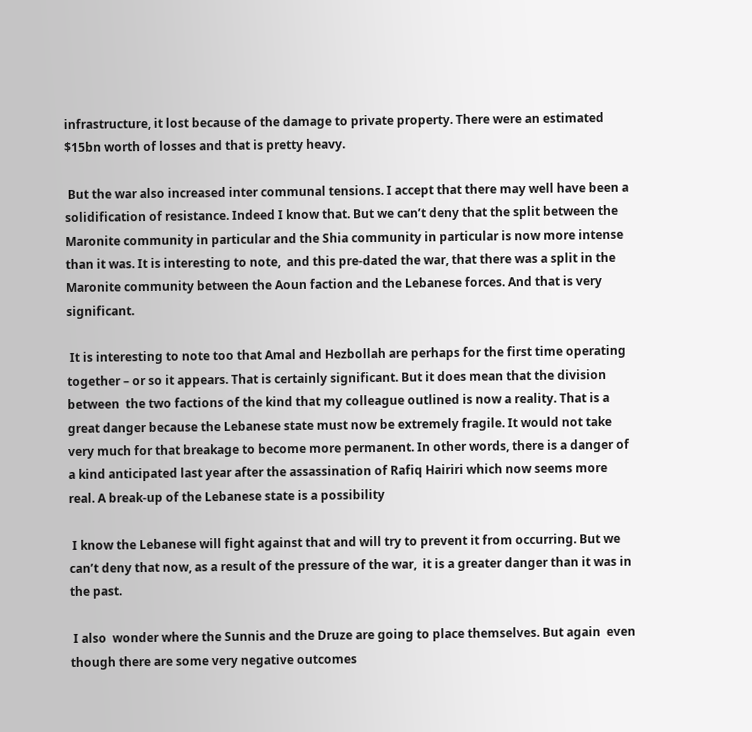infrastructure, it lost because of the damage to private property. There were an estimated $15bn worth of losses and that is pretty heavy.

 But the war also increased inter communal tensions. I accept that there may well have been a solidification of resistance. Indeed I know that. But we can’t deny that the split between the Maronite community in particular and the Shia community in particular is now more intense than it was. It is interesting to note,  and this pre-dated the war, that there was a split in the Maronite community between the Aoun faction and the Lebanese forces. And that is very significant.

 It is interesting to note too that Amal and Hezbollah are perhaps for the first time operating together – or so it appears. That is certainly significant. But it does mean that the division between  the two factions of the kind that my colleague outlined is now a reality. That is a great danger because the Lebanese state must now be extremely fragile. It would not take very much for that breakage to become more permanent. In other words, there is a danger of a kind anticipated last year after the assassination of Rafiq Hairiri which now seems more real. A break-up of the Lebanese state is a possibility

 I know the Lebanese will fight against that and will try to prevent it from occurring. But we can’t deny that now, as a result of the pressure of the war,  it is a greater danger than it was in the past.

 I also  wonder where the Sunnis and the Druze are going to place themselves. But again  even though there are some very negative outcomes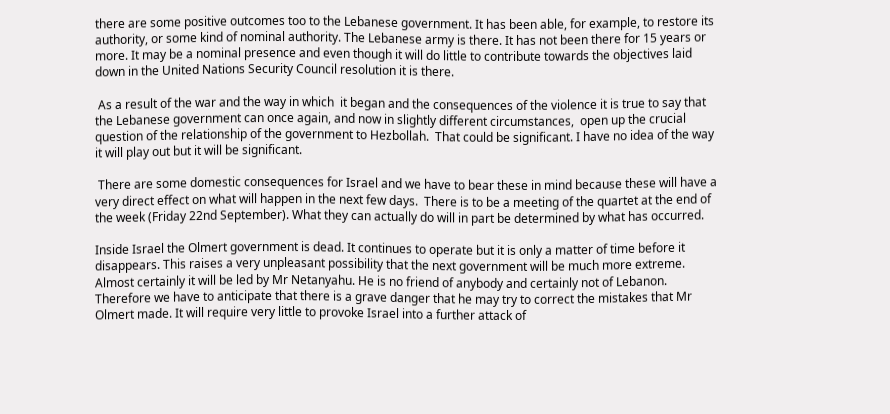there are some positive outcomes too to the Lebanese government. It has been able, for example, to restore its authority, or some kind of nominal authority. The Lebanese army is there. It has not been there for 15 years or more. It may be a nominal presence and even though it will do little to contribute towards the objectives laid down in the United Nations Security Council resolution it is there.

 As a result of the war and the way in which  it began and the consequences of the violence it is true to say that the Lebanese government can once again, and now in slightly different circumstances,  open up the crucial question of the relationship of the government to Hezbollah.  That could be significant. I have no idea of the way it will play out but it will be significant.

 There are some domestic consequences for Israel and we have to bear these in mind because these will have a very direct effect on what will happen in the next few days.  There is to be a meeting of the quartet at the end of the week (Friday 22nd September). What they can actually do will in part be determined by what has occurred.

Inside Israel the Olmert government is dead. It continues to operate but it is only a matter of time before it disappears. This raises a very unpleasant possibility that the next government will be much more extreme. Almost certainly it will be led by Mr Netanyahu. He is no friend of anybody and certainly not of Lebanon. Therefore we have to anticipate that there is a grave danger that he may try to correct the mistakes that Mr Olmert made. It will require very little to provoke Israel into a further attack of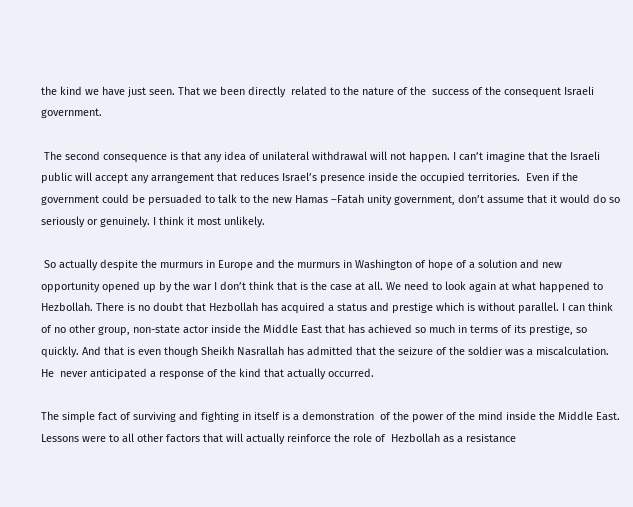the kind we have just seen. That we been directly  related to the nature of the  success of the consequent Israeli government.

 The second consequence is that any idea of unilateral withdrawal will not happen. I can’t imagine that the Israeli public will accept any arrangement that reduces Israel’s presence inside the occupied territories.  Even if the government could be persuaded to talk to the new Hamas –Fatah unity government, don’t assume that it would do so seriously or genuinely. I think it most unlikely.

 So actually despite the murmurs in Europe and the murmurs in Washington of hope of a solution and new opportunity opened up by the war I don’t think that is the case at all. We need to look again at what happened to Hezbollah. There is no doubt that Hezbollah has acquired a status and prestige which is without parallel. I can think of no other group, non-state actor inside the Middle East that has achieved so much in terms of its prestige, so quickly. And that is even though Sheikh Nasrallah has admitted that the seizure of the soldier was a miscalculation. He  never anticipated a response of the kind that actually occurred.

The simple fact of surviving and fighting in itself is a demonstration  of the power of the mind inside the Middle East.  Lessons were to all other factors that will actually reinforce the role of  Hezbollah as a resistance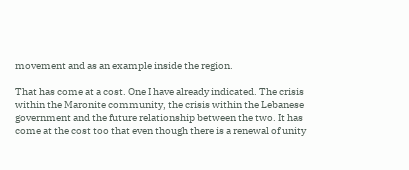movement and as an example inside the region.

That has come at a cost. One I have already indicated. The crisis within the Maronite community, the crisis within the Lebanese government and the future relationship between the two. It has come at the cost too that even though there is a renewal of unity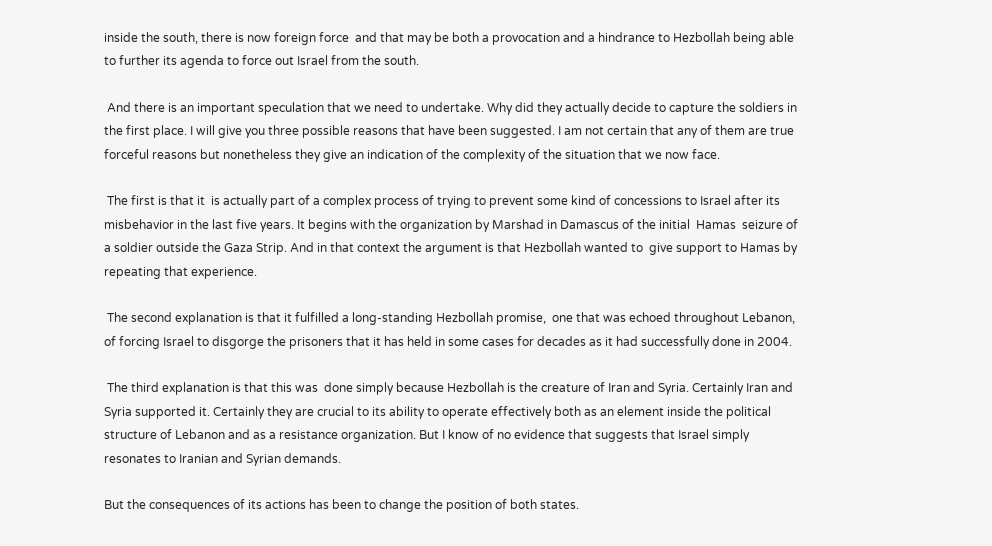inside the south, there is now foreign force  and that may be both a provocation and a hindrance to Hezbollah being able to further its agenda to force out Israel from the south.

 And there is an important speculation that we need to undertake. Why did they actually decide to capture the soldiers in the first place. I will give you three possible reasons that have been suggested. I am not certain that any of them are true forceful reasons but nonetheless they give an indication of the complexity of the situation that we now face.

 The first is that it  is actually part of a complex process of trying to prevent some kind of concessions to Israel after its misbehavior in the last five years. It begins with the organization by Marshad in Damascus of the initial  Hamas  seizure of a soldier outside the Gaza Strip. And in that context the argument is that Hezbollah wanted to  give support to Hamas by repeating that experience.

 The second explanation is that it fulfilled a long-standing Hezbollah promise,  one that was echoed throughout Lebanon, of forcing Israel to disgorge the prisoners that it has held in some cases for decades as it had successfully done in 2004.

 The third explanation is that this was  done simply because Hezbollah is the creature of Iran and Syria. Certainly Iran and Syria supported it. Certainly they are crucial to its ability to operate effectively both as an element inside the political structure of Lebanon and as a resistance organization. But I know of no evidence that suggests that Israel simply resonates to Iranian and Syrian demands.

But the consequences of its actions has been to change the position of both states.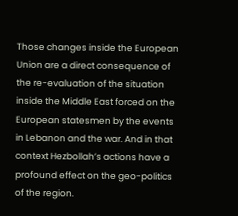Those changes inside the European Union are a direct consequence of the re-evaluation of the situation inside the Middle East forced on the European statesmen by the events in Lebanon and the war. And in that context Hezbollah’s actions have a profound effect on the geo-politics of the region.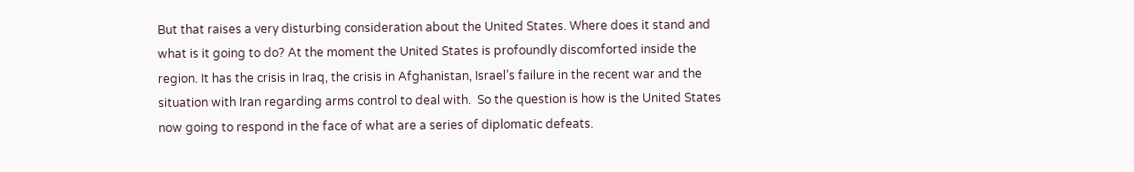But that raises a very disturbing consideration about the United States. Where does it stand and what is it going to do? At the moment the United States is profoundly discomforted inside the region. It has the crisis in Iraq, the crisis in Afghanistan, Israel’s failure in the recent war and the situation with Iran regarding arms control to deal with.  So the question is how is the United States now going to respond in the face of what are a series of diplomatic defeats.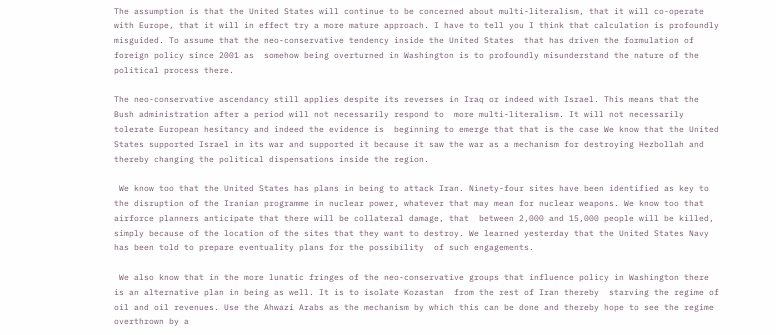The assumption is that the United States will continue to be concerned about multi-literalism, that it will co-operate with Europe, that it will in effect try a more mature approach. I have to tell you I think that calculation is profoundly misguided. To assume that the neo-conservative tendency inside the United States  that has driven the formulation of foreign policy since 2001 as  somehow being overturned in Washington is to profoundly misunderstand the nature of the political process there.

The neo-conservative ascendancy still applies despite its reverses in Iraq or indeed with Israel. This means that the Bush administration after a period will not necessarily respond to  more multi-literalism. It will not necessarily tolerate European hesitancy and indeed the evidence is  beginning to emerge that that is the case We know that the United States supported Israel in its war and supported it because it saw the war as a mechanism for destroying Hezbollah and thereby changing the political dispensations inside the region.

 We know too that the United States has plans in being to attack Iran. Ninety-four sites have been identified as key to the disruption of the Iranian programme in nuclear power, whatever that may mean for nuclear weapons. We know too that airforce planners anticipate that there will be collateral damage, that  between 2,000 and 15,000 people will be killed, simply because of the location of the sites that they want to destroy. We learned yesterday that the United States Navy has been told to prepare eventuality plans for the possibility  of such engagements.

 We also know that in the more lunatic fringes of the neo-conservative groups that influence policy in Washington there is an alternative plan in being as well. It is to isolate Kozastan  from the rest of Iran thereby  starving the regime of oil and oil revenues. Use the Ahwazi Arabs as the mechanism by which this can be done and thereby hope to see the regime overthrown by a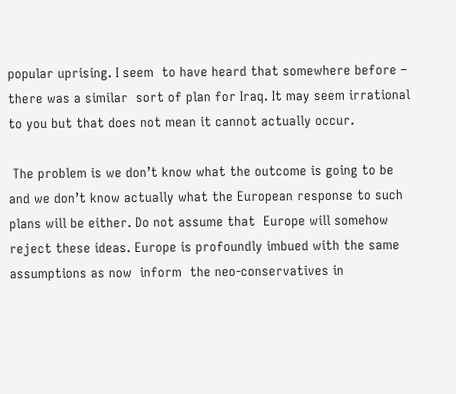popular uprising. I seem  to have heard that somewhere before – there was a similar  sort of plan for Iraq. It may seem irrational to you but that does not mean it cannot actually occur.

 The problem is we don’t know what the outcome is going to be and we don’t know actually what the European response to such plans will be either. Do not assume that  Europe will somehow reject these ideas. Europe is profoundly imbued with the same assumptions as now  inform  the neo-conservatives in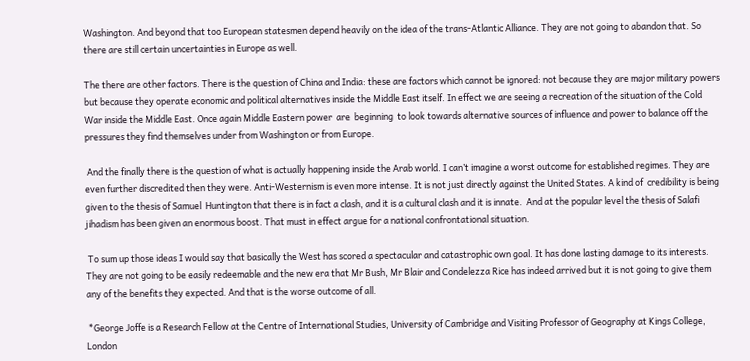Washington. And beyond that too European statesmen depend heavily on the idea of the trans-Atlantic Alliance. They are not going to abandon that. So there are still certain uncertainties in Europe as well.

The there are other factors. There is the question of China and India: these are factors which cannot be ignored: not because they are major military powers but because they operate economic and political alternatives inside the Middle East itself. In effect we are seeing a recreation of the situation of the Cold War inside the Middle East. Once again Middle Eastern power  are  beginning  to look towards alternative sources of influence and power to balance off the pressures they find themselves under from Washington or from Europe.

 And the finally there is the question of what is actually happening inside the Arab world. I can’t imagine a worst outcome for established regimes. They are even further discredited then they were. Anti-Westernism is even more intense. It is not just directly against the United States. A kind of  credibility is being given to the thesis of Samuel  Huntington that there is in fact a clash, and it is a cultural clash and it is innate.  And at the popular level the thesis of Salafi jihadism has been given an enormous boost. That must in effect argue for a national confrontational situation.

 To sum up those ideas I would say that basically the West has scored a spectacular and catastrophic own goal. It has done lasting damage to its interests. They are not going to be easily redeemable and the new era that Mr Bush, Mr Blair and Condelezza Rice has indeed arrived but it is not going to give them any of the benefits they expected. And that is the worse outcome of all.

 *George Joffe is a Research Fellow at the Centre of International Studies, University of Cambridge and Visiting Professor of Geography at Kings College, London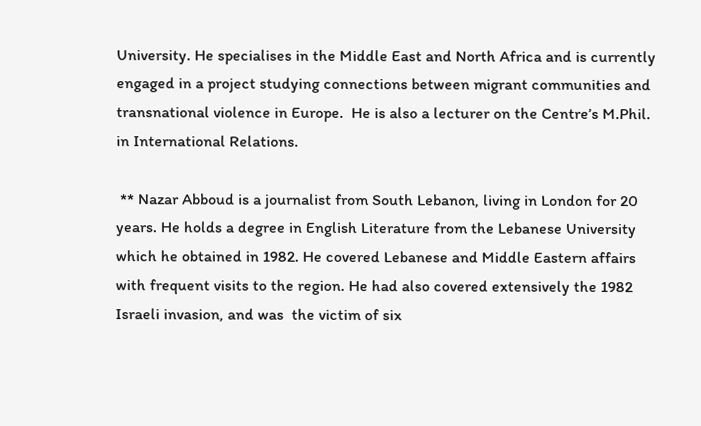University. He specialises in the Middle East and North Africa and is currently engaged in a project studying connections between migrant communities and transnational violence in Europe.  He is also a lecturer on the Centre’s M.Phil. in International Relations.

 ** Nazar Abboud is a journalist from South Lebanon, living in London for 20 years. He holds a degree in English Literature from the Lebanese University which he obtained in 1982. He covered Lebanese and Middle Eastern affairs with frequent visits to the region. He had also covered extensively the 1982 Israeli invasion, and was  the victim of six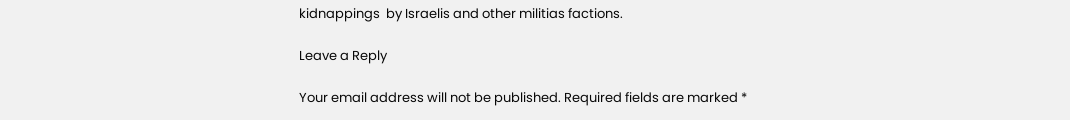kidnappings  by Israelis and other militias factions.

Leave a Reply

Your email address will not be published. Required fields are marked *